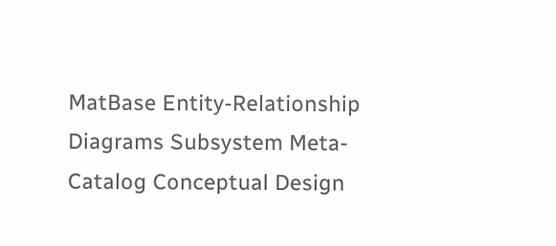MatBase Entity-Relationship Diagrams Subsystem Meta-Catalog Conceptual Design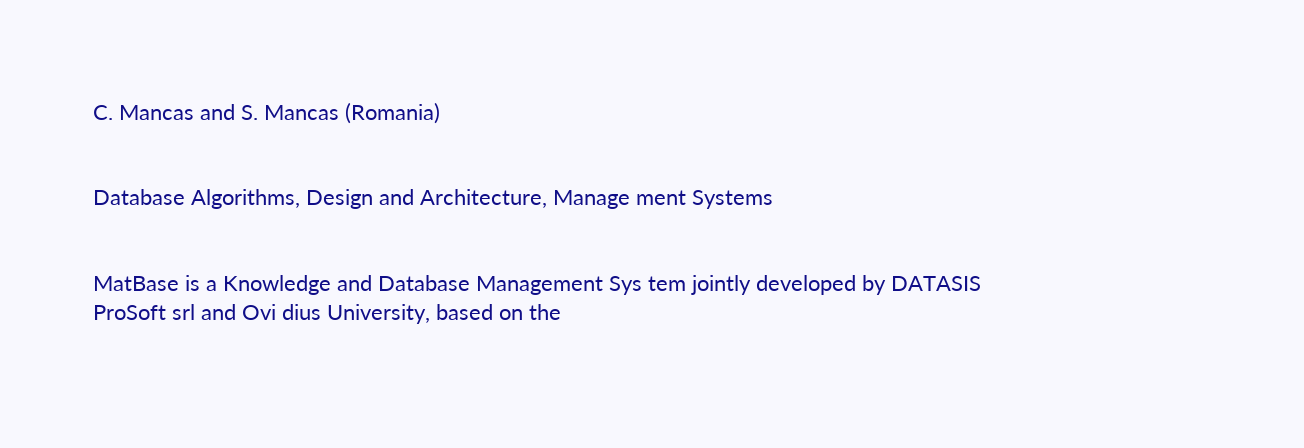C. Mancas and S. Mancas (Romania)


Database Algorithms, Design and Architecture, Manage ment Systems


MatBase is a Knowledge and Database Management Sys tem jointly developed by DATASIS ProSoft srl and Ovi dius University, based on the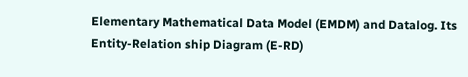Elementary Mathematical Data Model (EMDM) and Datalog. Its Entity-Relation ship Diagram (E-RD)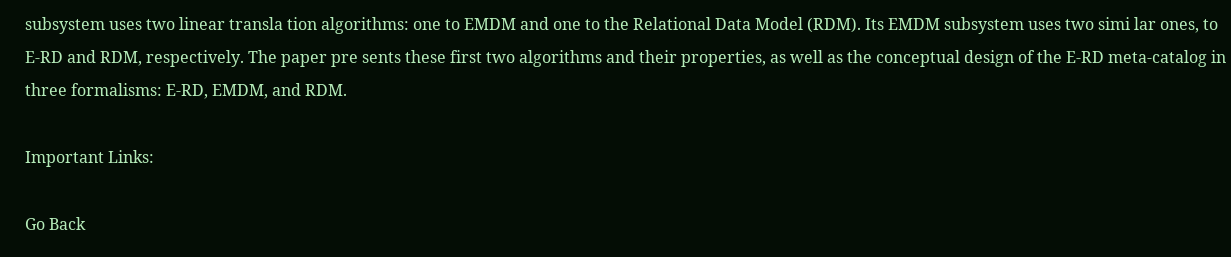subsystem uses two linear transla tion algorithms: one to EMDM and one to the Relational Data Model (RDM). Its EMDM subsystem uses two simi lar ones, to E-RD and RDM, respectively. The paper pre sents these first two algorithms and their properties, as well as the conceptual design of the E-RD meta-catalog in three formalisms: E-RD, EMDM, and RDM.

Important Links:

Go Back